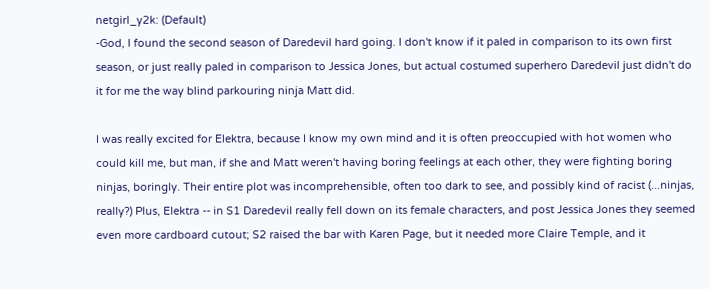netgirl_y2k: (Default)
-God, I found the second season of Daredevil hard going. I don't know if it paled in comparison to its own first season, or just really paled in comparison to Jessica Jones, but actual costumed superhero Daredevil just didn't do it for me the way blind parkouring ninja Matt did.

I was really excited for Elektra, because I know my own mind and it is often preoccupied with hot women who could kill me, but man, if she and Matt weren't having boring feelings at each other, they were fighting boring ninjas, boringly. Their entire plot was incomprehensible, often too dark to see, and possibly kind of racist (...ninjas, really?) Plus, Elektra -- in S1 Daredevil really fell down on its female characters, and post Jessica Jones they seemed even more cardboard cutout; S2 raised the bar with Karen Page, but it needed more Claire Temple, and it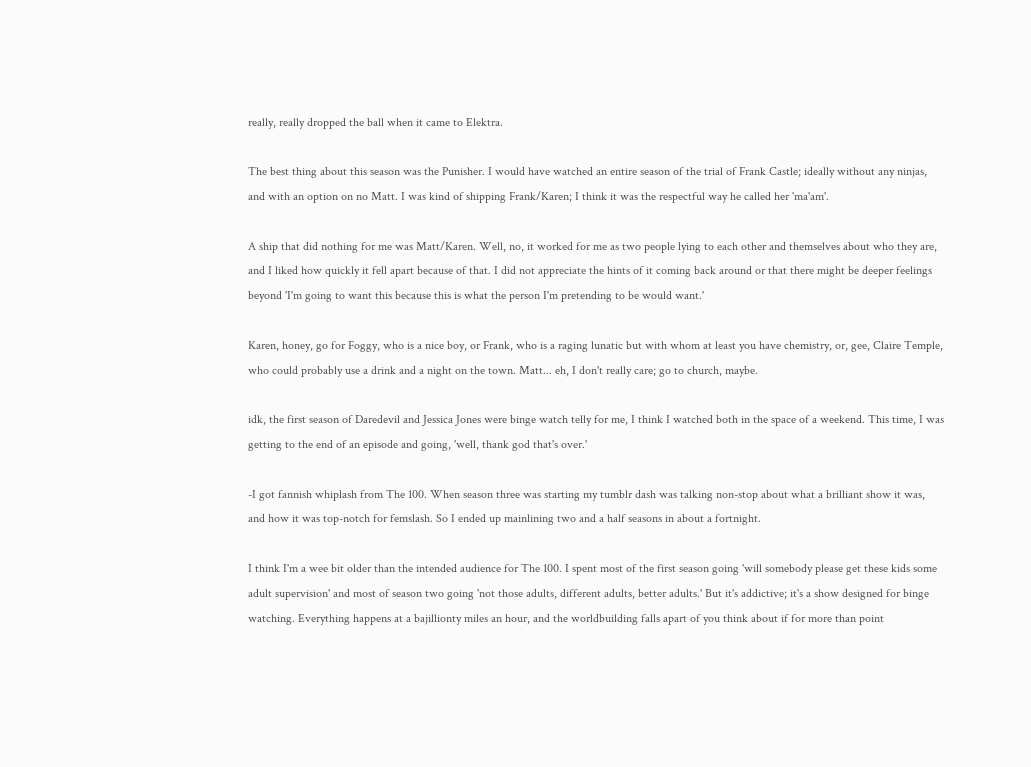really, really dropped the ball when it came to Elektra.

The best thing about this season was the Punisher. I would have watched an entire season of the trial of Frank Castle; ideally without any ninjas, and with an option on no Matt. I was kind of shipping Frank/Karen; I think it was the respectful way he called her 'ma'am'.

A ship that did nothing for me was Matt/Karen. Well, no, it worked for me as two people lying to each other and themselves about who they are, and I liked how quickly it fell apart because of that. I did not appreciate the hints of it coming back around or that there might be deeper feelings beyond 'I'm going to want this because this is what the person I'm pretending to be would want.'

Karen, honey, go for Foggy, who is a nice boy, or Frank, who is a raging lunatic but with whom at least you have chemistry, or, gee, Claire Temple, who could probably use a drink and a night on the town. Matt... eh, I don't really care; go to church, maybe.

idk, the first season of Daredevil and Jessica Jones were binge watch telly for me, I think I watched both in the space of a weekend. This time, I was getting to the end of an episode and going, 'well, thank god that's over.'

-I got fannish whiplash from The 100. When season three was starting my tumblr dash was talking non-stop about what a brilliant show it was, and how it was top-notch for femslash. So I ended up mainlining two and a half seasons in about a fortnight.

I think I'm a wee bit older than the intended audience for The 100. I spent most of the first season going 'will somebody please get these kids some adult supervision' and most of season two going 'not those adults, different adults, better adults.' But it's addictive; it's a show designed for binge watching. Everything happens at a bajillionty miles an hour, and the worldbuilding falls apart of you think about if for more than point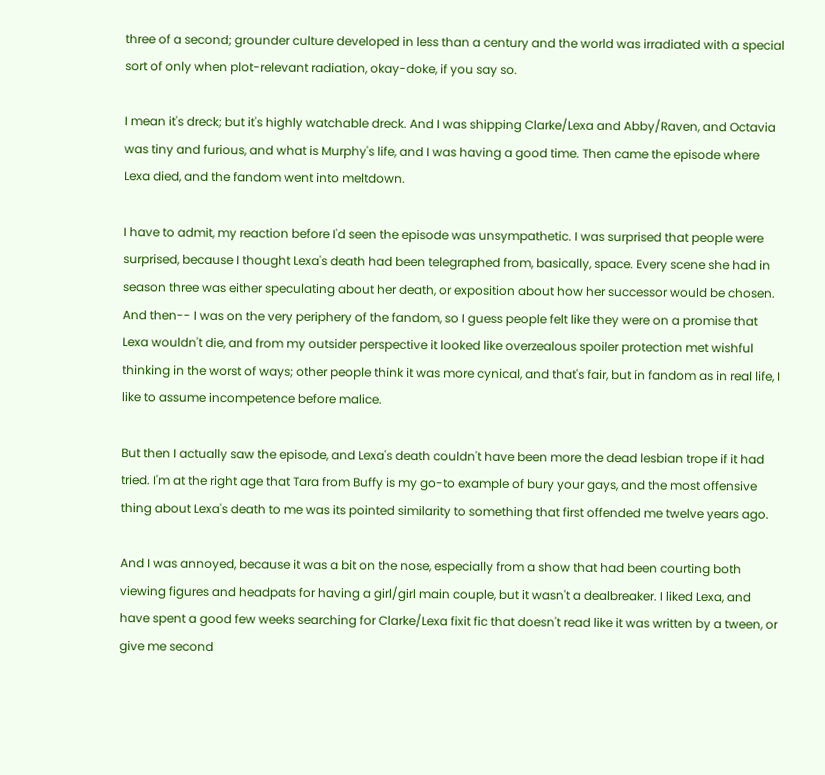three of a second; grounder culture developed in less than a century and the world was irradiated with a special sort of only when plot-relevant radiation, okay-doke, if you say so.

I mean it's dreck; but it's highly watchable dreck. And I was shipping Clarke/Lexa and Abby/Raven, and Octavia was tiny and furious, and what is Murphy's life, and I was having a good time. Then came the episode where Lexa died, and the fandom went into meltdown.

I have to admit, my reaction before I'd seen the episode was unsympathetic. I was surprised that people were surprised, because I thought Lexa's death had been telegraphed from, basically, space. Every scene she had in season three was either speculating about her death, or exposition about how her successor would be chosen. And then-- I was on the very periphery of the fandom, so I guess people felt like they were on a promise that Lexa wouldn't die, and from my outsider perspective it looked like overzealous spoiler protection met wishful thinking in the worst of ways; other people think it was more cynical, and that's fair, but in fandom as in real life, I like to assume incompetence before malice.

But then I actually saw the episode, and Lexa's death couldn't have been more the dead lesbian trope if it had tried. I'm at the right age that Tara from Buffy is my go-to example of bury your gays, and the most offensive thing about Lexa's death to me was its pointed similarity to something that first offended me twelve years ago.

And I was annoyed, because it was a bit on the nose, especially from a show that had been courting both viewing figures and headpats for having a girl/girl main couple, but it wasn't a dealbreaker. I liked Lexa, and have spent a good few weeks searching for Clarke/Lexa fixit fic that doesn't read like it was written by a tween, or give me second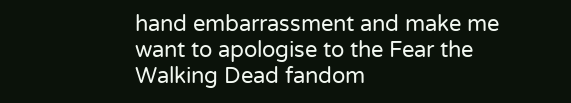hand embarrassment and make me want to apologise to the Fear the Walking Dead fandom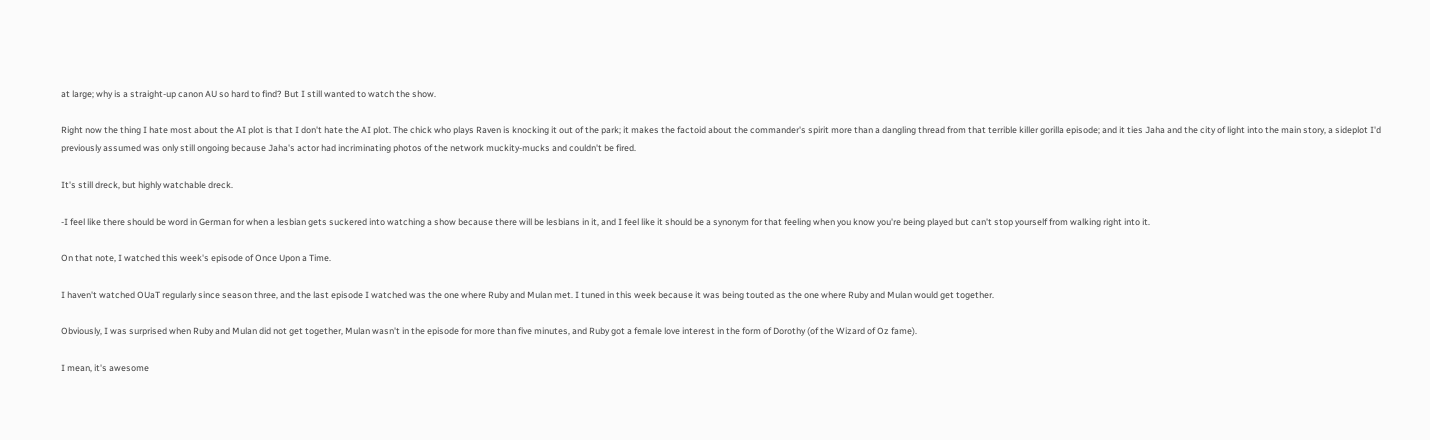at large; why is a straight-up canon AU so hard to find? But I still wanted to watch the show.

Right now the thing I hate most about the AI plot is that I don't hate the AI plot. The chick who plays Raven is knocking it out of the park; it makes the factoid about the commander's spirit more than a dangling thread from that terrible killer gorilla episode; and it ties Jaha and the city of light into the main story, a sideplot I'd previously assumed was only still ongoing because Jaha's actor had incriminating photos of the network muckity-mucks and couldn't be fired.

It's still dreck, but highly watchable dreck.

-I feel like there should be word in German for when a lesbian gets suckered into watching a show because there will be lesbians in it, and I feel like it should be a synonym for that feeling when you know you're being played but can't stop yourself from walking right into it.

On that note, I watched this week's episode of Once Upon a Time.

I haven't watched OUaT regularly since season three, and the last episode I watched was the one where Ruby and Mulan met. I tuned in this week because it was being touted as the one where Ruby and Mulan would get together.

Obviously, I was surprised when Ruby and Mulan did not get together, Mulan wasn't in the episode for more than five minutes, and Ruby got a female love interest in the form of Dorothy (of the Wizard of Oz fame).

I mean, it's awesome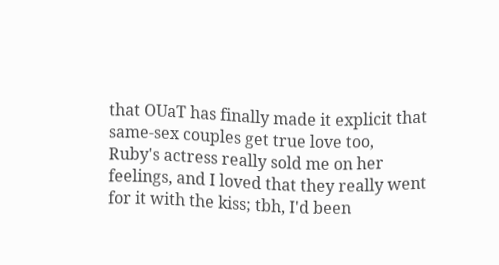that OUaT has finally made it explicit that same-sex couples get true love too, Ruby's actress really sold me on her feelings, and I loved that they really went for it with the kiss; tbh, I'd been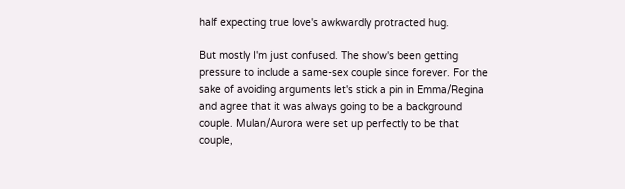half expecting true love's awkwardly protracted hug.

But mostly I'm just confused. The show's been getting pressure to include a same-sex couple since forever. For the sake of avoiding arguments let's stick a pin in Emma/Regina and agree that it was always going to be a background couple. Mulan/Aurora were set up perfectly to be that couple,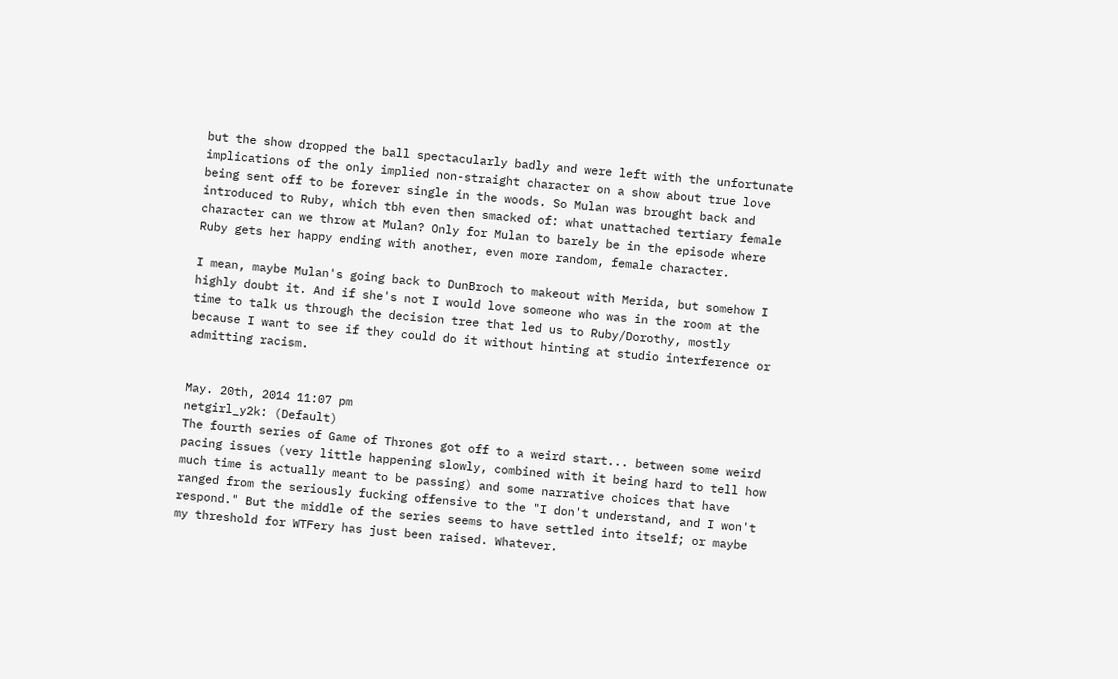but the show dropped the ball spectacularly badly and were left with the unfortunate implications of the only implied non-straight character on a show about true love being sent off to be forever single in the woods. So Mulan was brought back and introduced to Ruby, which tbh even then smacked of: what unattached tertiary female character can we throw at Mulan? Only for Mulan to barely be in the episode where Ruby gets her happy ending with another, even more random, female character.

I mean, maybe Mulan's going back to DunBroch to makeout with Merida, but somehow I highly doubt it. And if she's not I would love someone who was in the room at the time to talk us through the decision tree that led us to Ruby/Dorothy, mostly because I want to see if they could do it without hinting at studio interference or admitting racism.


May. 20th, 2014 11:07 pm
netgirl_y2k: (Default)
The fourth series of Game of Thrones got off to a weird start... between some weird pacing issues (very little happening slowly, combined with it being hard to tell how much time is actually meant to be passing) and some narrative choices that have ranged from the seriously fucking offensive to the "I don't understand, and I won't respond." But the middle of the series seems to have settled into itself; or maybe my threshold for WTFery has just been raised. Whatever.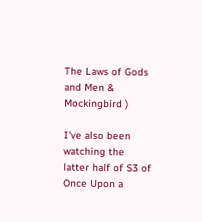The Laws of Gods and Men & Mockingbird )

I've also been watching the latter half of S3 of Once Upon a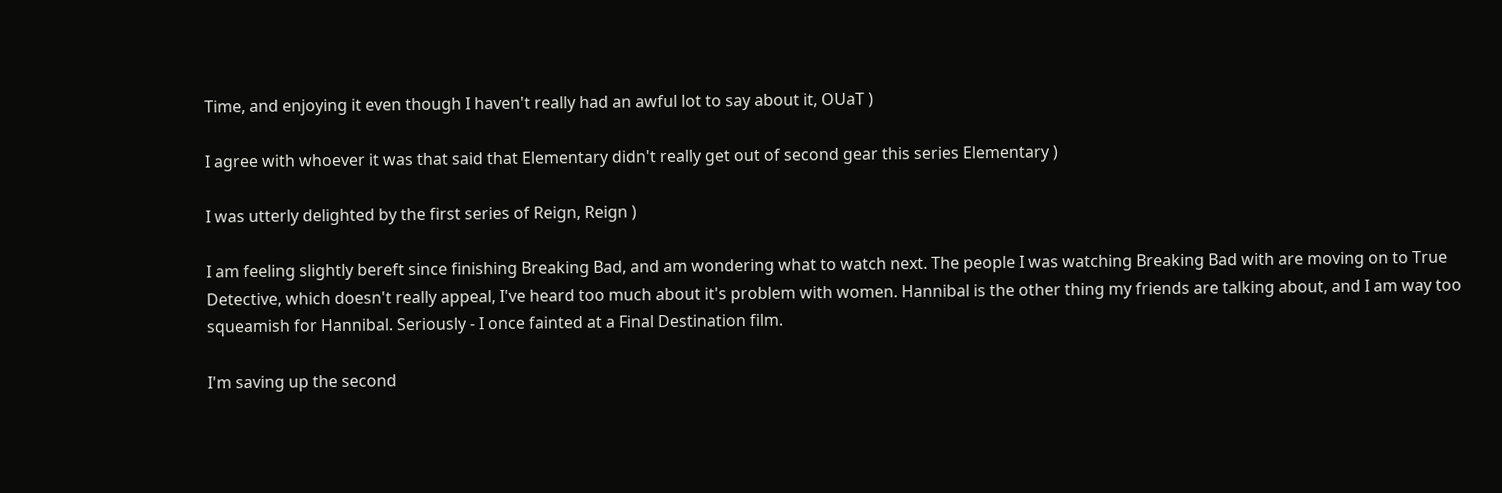Time, and enjoying it even though I haven't really had an awful lot to say about it, OUaT )

I agree with whoever it was that said that Elementary didn't really get out of second gear this series Elementary )

I was utterly delighted by the first series of Reign, Reign )

I am feeling slightly bereft since finishing Breaking Bad, and am wondering what to watch next. The people I was watching Breaking Bad with are moving on to True Detective, which doesn't really appeal, I've heard too much about it's problem with women. Hannibal is the other thing my friends are talking about, and I am way too squeamish for Hannibal. Seriously - I once fainted at a Final Destination film.

I'm saving up the second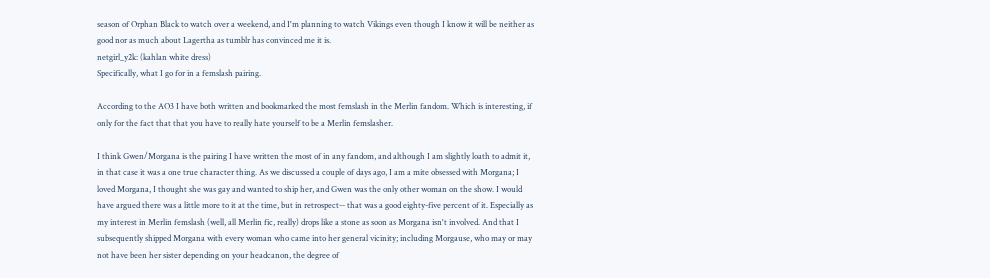season of Orphan Black to watch over a weekend, and I'm planning to watch Vikings even though I know it will be neither as good nor as much about Lagertha as tumblr has convinced me it is.
netgirl_y2k: (kahlan white dress)
Specifically, what I go for in a femslash pairing.

According to the AO3 I have both written and bookmarked the most femslash in the Merlin fandom. Which is interesting, if only for the fact that that you have to really hate yourself to be a Merlin femslasher.

I think Gwen/Morgana is the pairing I have written the most of in any fandom, and although I am slightly loath to admit it, in that case it was a one true character thing. As we discussed a couple of days ago, I am a mite obsessed with Morgana; I loved Morgana, I thought she was gay and wanted to ship her, and Gwen was the only other woman on the show. I would have argued there was a little more to it at the time, but in retrospect-- that was a good eighty-five percent of it. Especially as my interest in Merlin femslash (well, all Merlin fic, really) drops like a stone as soon as Morgana isn't involved. And that I subsequently shipped Morgana with every woman who came into her general vicinity; including Morgause, who may or may not have been her sister depending on your headcanon, the degree of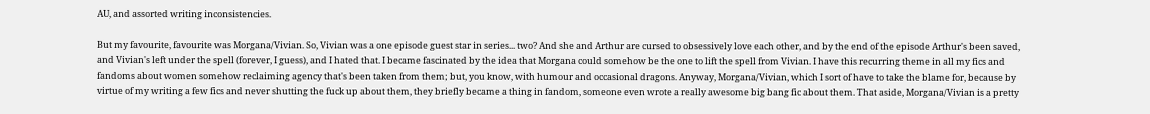AU, and assorted writing inconsistencies.

But my favourite, favourite was Morgana/Vivian. So, Vivian was a one episode guest star in series... two? And she and Arthur are cursed to obsessively love each other, and by the end of the episode Arthur's been saved, and Vivian's left under the spell (forever, I guess), and I hated that. I became fascinated by the idea that Morgana could somehow be the one to lift the spell from Vivian. I have this recurring theme in all my fics and fandoms about women somehow reclaiming agency that's been taken from them; but, you know, with humour and occasional dragons. Anyway, Morgana/Vivian, which I sort of have to take the blame for, because by virtue of my writing a few fics and never shutting the fuck up about them, they briefly became a thing in fandom, someone even wrote a really awesome big bang fic about them. That aside, Morgana/Vivian is a pretty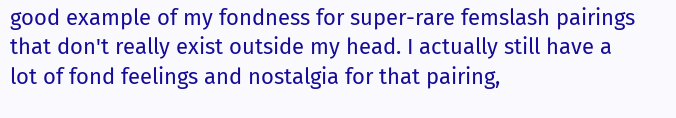good example of my fondness for super-rare femslash pairings that don't really exist outside my head. I actually still have a lot of fond feelings and nostalgia for that pairing,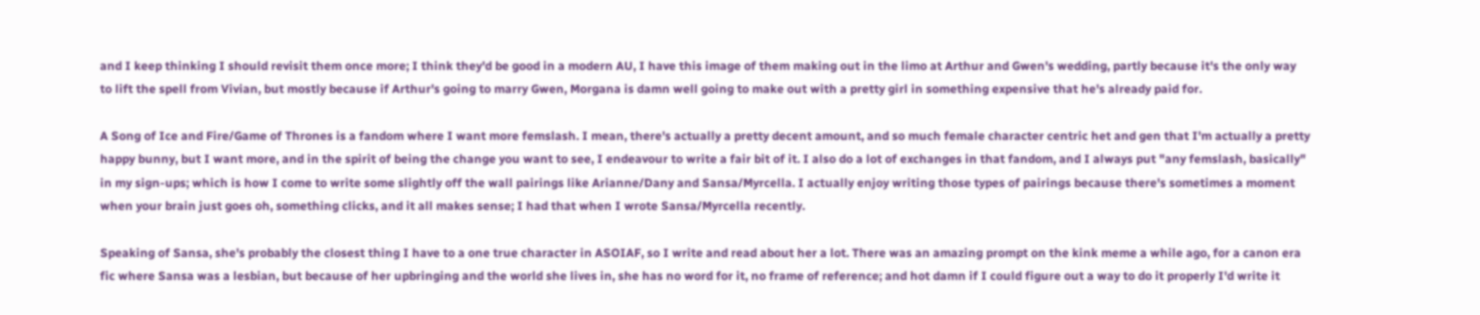and I keep thinking I should revisit them once more; I think they'd be good in a modern AU, I have this image of them making out in the limo at Arthur and Gwen's wedding, partly because it's the only way to lift the spell from Vivian, but mostly because if Arthur's going to marry Gwen, Morgana is damn well going to make out with a pretty girl in something expensive that he's already paid for.

A Song of Ice and Fire/Game of Thrones is a fandom where I want more femslash. I mean, there's actually a pretty decent amount, and so much female character centric het and gen that I'm actually a pretty happy bunny, but I want more, and in the spirit of being the change you want to see, I endeavour to write a fair bit of it. I also do a lot of exchanges in that fandom, and I always put "any femslash, basically" in my sign-ups; which is how I come to write some slightly off the wall pairings like Arianne/Dany and Sansa/Myrcella. I actually enjoy writing those types of pairings because there's sometimes a moment when your brain just goes oh, something clicks, and it all makes sense; I had that when I wrote Sansa/Myrcella recently.

Speaking of Sansa, she's probably the closest thing I have to a one true character in ASOIAF, so I write and read about her a lot. There was an amazing prompt on the kink meme a while ago, for a canon era fic where Sansa was a lesbian, but because of her upbringing and the world she lives in, she has no word for it, no frame of reference; and hot damn if I could figure out a way to do it properly I'd write it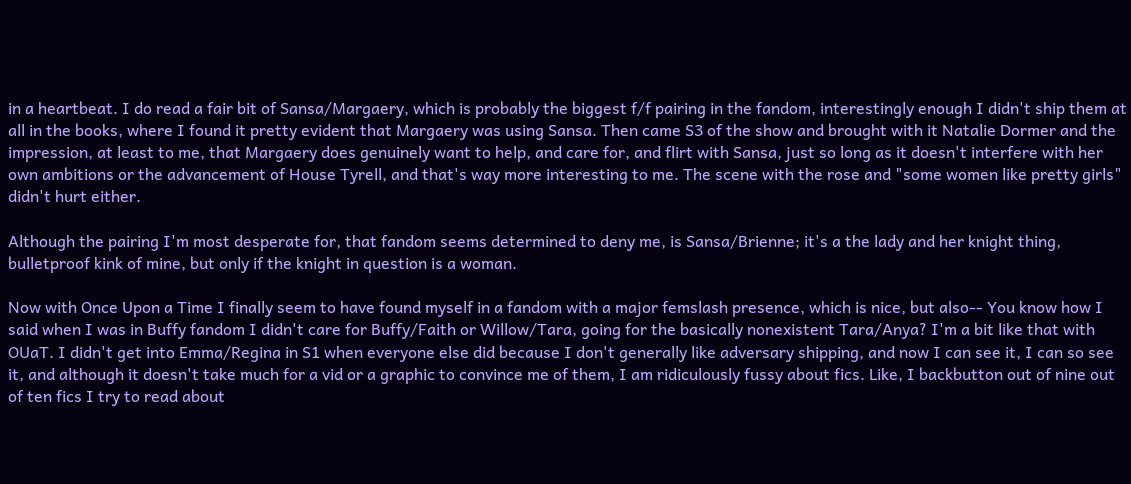in a heartbeat. I do read a fair bit of Sansa/Margaery, which is probably the biggest f/f pairing in the fandom, interestingly enough I didn't ship them at all in the books, where I found it pretty evident that Margaery was using Sansa. Then came S3 of the show and brought with it Natalie Dormer and the impression, at least to me, that Margaery does genuinely want to help, and care for, and flirt with Sansa, just so long as it doesn't interfere with her own ambitions or the advancement of House Tyrell, and that's way more interesting to me. The scene with the rose and "some women like pretty girls" didn't hurt either.

Although the pairing I'm most desperate for, that fandom seems determined to deny me, is Sansa/Brienne; it's a the lady and her knight thing, bulletproof kink of mine, but only if the knight in question is a woman.

Now with Once Upon a Time I finally seem to have found myself in a fandom with a major femslash presence, which is nice, but also-- You know how I said when I was in Buffy fandom I didn't care for Buffy/Faith or Willow/Tara, going for the basically nonexistent Tara/Anya? I'm a bit like that with OUaT. I didn't get into Emma/Regina in S1 when everyone else did because I don't generally like adversary shipping, and now I can see it, I can so see it, and although it doesn't take much for a vid or a graphic to convince me of them, I am ridiculously fussy about fics. Like, I backbutton out of nine out of ten fics I try to read about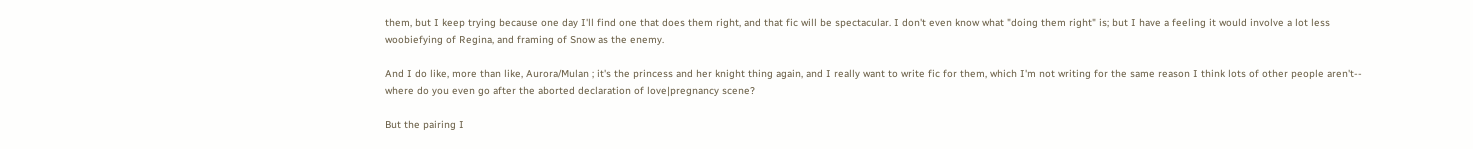them, but I keep trying because one day I'll find one that does them right, and that fic will be spectacular. I don't even know what "doing them right" is; but I have a feeling it would involve a lot less woobiefying of Regina, and framing of Snow as the enemy.

And I do like, more than like, Aurora/Mulan ; it's the princess and her knight thing again, and I really want to write fic for them, which I'm not writing for the same reason I think lots of other people aren't-- where do you even go after the aborted declaration of love|pregnancy scene?

But the pairing I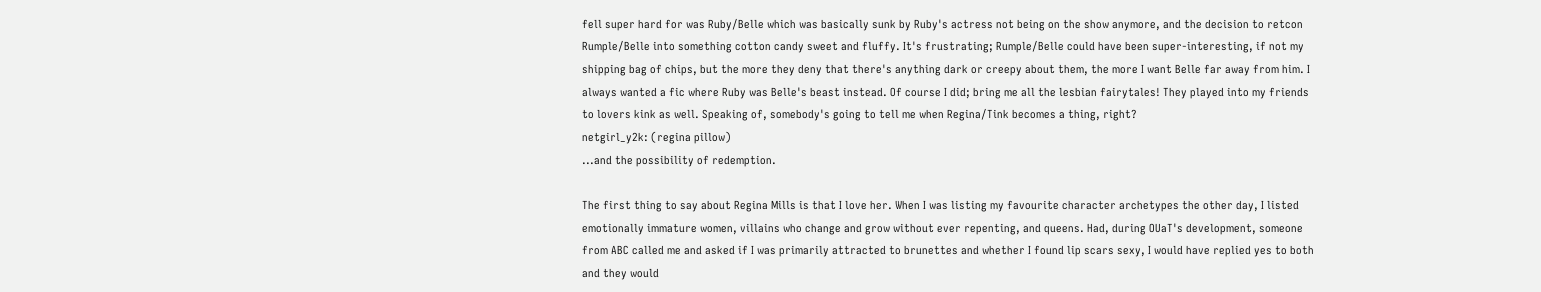fell super hard for was Ruby/Belle which was basically sunk by Ruby's actress not being on the show anymore, and the decision to retcon Rumple/Belle into something cotton candy sweet and fluffy. It's frustrating; Rumple/Belle could have been super-interesting, if not my shipping bag of chips, but the more they deny that there's anything dark or creepy about them, the more I want Belle far away from him. I always wanted a fic where Ruby was Belle's beast instead. Of course I did; bring me all the lesbian fairytales! They played into my friends to lovers kink as well. Speaking of, somebody's going to tell me when Regina/Tink becomes a thing, right?
netgirl_y2k: (regina pillow)
...and the possibility of redemption.

The first thing to say about Regina Mills is that I love her. When I was listing my favourite character archetypes the other day, I listed emotionally immature women, villains who change and grow without ever repenting, and queens. Had, during OUaT's development, someone from ABC called me and asked if I was primarily attracted to brunettes and whether I found lip scars sexy, I would have replied yes to both and they would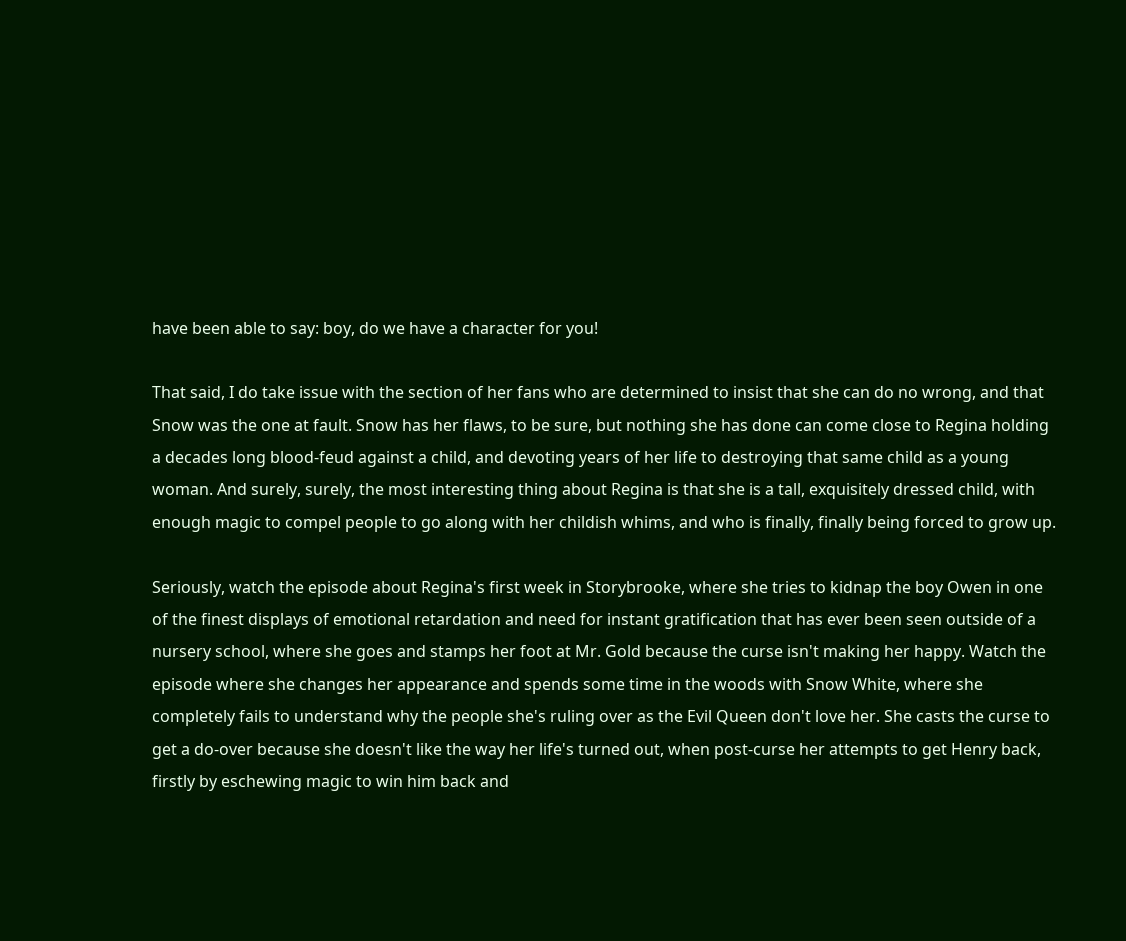have been able to say: boy, do we have a character for you!

That said, I do take issue with the section of her fans who are determined to insist that she can do no wrong, and that Snow was the one at fault. Snow has her flaws, to be sure, but nothing she has done can come close to Regina holding a decades long blood-feud against a child, and devoting years of her life to destroying that same child as a young woman. And surely, surely, the most interesting thing about Regina is that she is a tall, exquisitely dressed child, with enough magic to compel people to go along with her childish whims, and who is finally, finally being forced to grow up.

Seriously, watch the episode about Regina's first week in Storybrooke, where she tries to kidnap the boy Owen in one of the finest displays of emotional retardation and need for instant gratification that has ever been seen outside of a nursery school, where she goes and stamps her foot at Mr. Gold because the curse isn't making her happy. Watch the episode where she changes her appearance and spends some time in the woods with Snow White, where she completely fails to understand why the people she's ruling over as the Evil Queen don't love her. She casts the curse to get a do-over because she doesn't like the way her life's turned out, when post-curse her attempts to get Henry back, firstly by eschewing magic to win him back and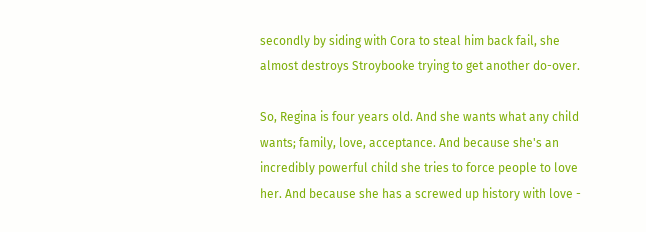secondly by siding with Cora to steal him back fail, she almost destroys Stroybooke trying to get another do-over.

So, Regina is four years old. And she wants what any child wants; family, love, acceptance. And because she's an incredibly powerful child she tries to force people to love her. And because she has a screwed up history with love -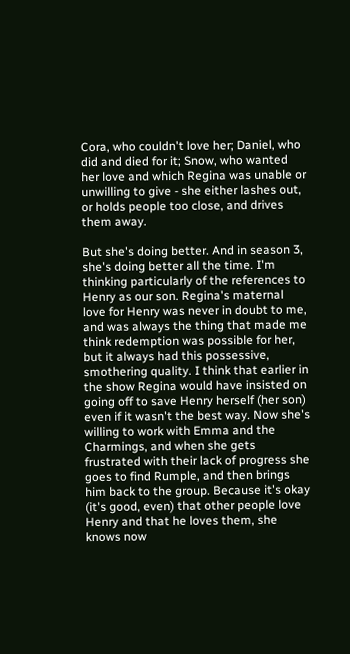Cora, who couldn't love her; Daniel, who did and died for it; Snow, who wanted her love and which Regina was unable or unwilling to give - she either lashes out, or holds people too close, and drives them away.

But she's doing better. And in season 3, she's doing better all the time. I'm thinking particularly of the references to Henry as our son. Regina's maternal love for Henry was never in doubt to me, and was always the thing that made me think redemption was possible for her, but it always had this possessive, smothering quality. I think that earlier in the show Regina would have insisted on going off to save Henry herself (her son) even if it wasn't the best way. Now she's willing to work with Emma and the Charmings, and when she gets frustrated with their lack of progress she goes to find Rumple, and then brings him back to the group. Because it's okay (it's good, even) that other people love Henry and that he loves them, she knows now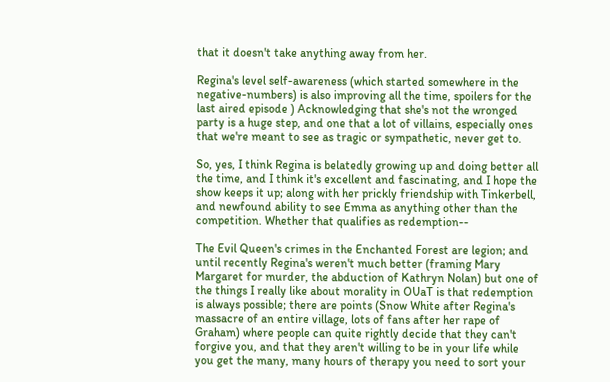that it doesn't take anything away from her.

Regina's level self-awareness (which started somewhere in the negative-numbers) is also improving all the time, spoilers for the last aired episode ) Acknowledging that she's not the wronged party is a huge step, and one that a lot of villains, especially ones that we're meant to see as tragic or sympathetic, never get to.

So, yes, I think Regina is belatedly growing up and doing better all the time, and I think it's excellent and fascinating, and I hope the show keeps it up; along with her prickly friendship with Tinkerbell, and newfound ability to see Emma as anything other than the competition. Whether that qualifies as redemption--

The Evil Queen's crimes in the Enchanted Forest are legion; and until recently Regina's weren't much better (framing Mary Margaret for murder, the abduction of Kathryn Nolan) but one of the things I really like about morality in OUaT is that redemption is always possible; there are points (Snow White after Regina's massacre of an entire village, lots of fans after her rape of Graham) where people can quite rightly decide that they can't forgive you, and that they aren't willing to be in your life while you get the many, many hours of therapy you need to sort your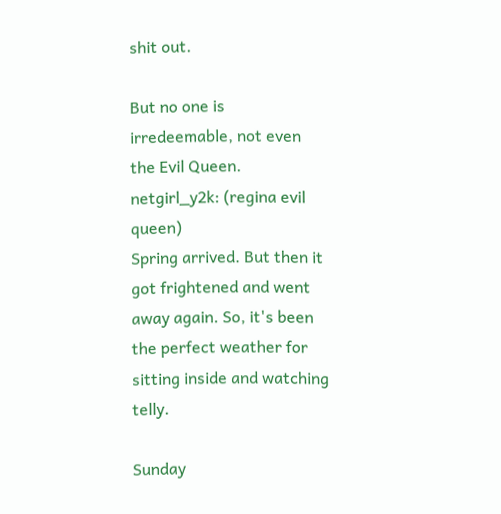shit out.

But no one is irredeemable, not even the Evil Queen.
netgirl_y2k: (regina evil queen)
Spring arrived. But then it got frightened and went away again. So, it's been the perfect weather for sitting inside and watching telly.

Sunday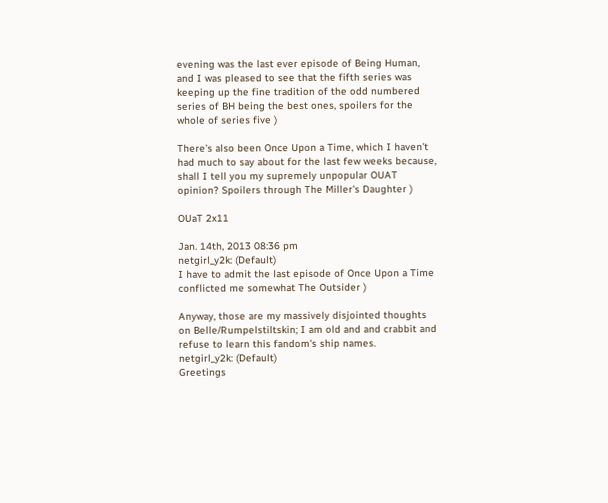evening was the last ever episode of Being Human, and I was pleased to see that the fifth series was keeping up the fine tradition of the odd numbered series of BH being the best ones, spoilers for the whole of series five )

There's also been Once Upon a Time, which I haven't had much to say about for the last few weeks because, shall I tell you my supremely unpopular OUAT opinion? Spoilers through The Miller's Daughter )

OUaT 2x11

Jan. 14th, 2013 08:36 pm
netgirl_y2k: (Default)
I have to admit the last episode of Once Upon a Time conflicted me somewhat The Outsider )

Anyway, those are my massively disjointed thoughts on Belle/Rumpelstiltskin; I am old and and crabbit and refuse to learn this fandom's ship names.
netgirl_y2k: (Default)
Greetings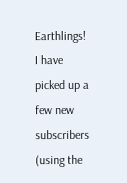Earthlings! I have picked up a few new subscribers (using the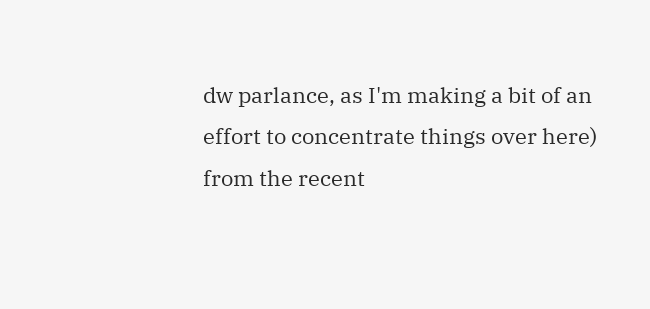dw parlance, as I'm making a bit of an effort to concentrate things over here) from the recent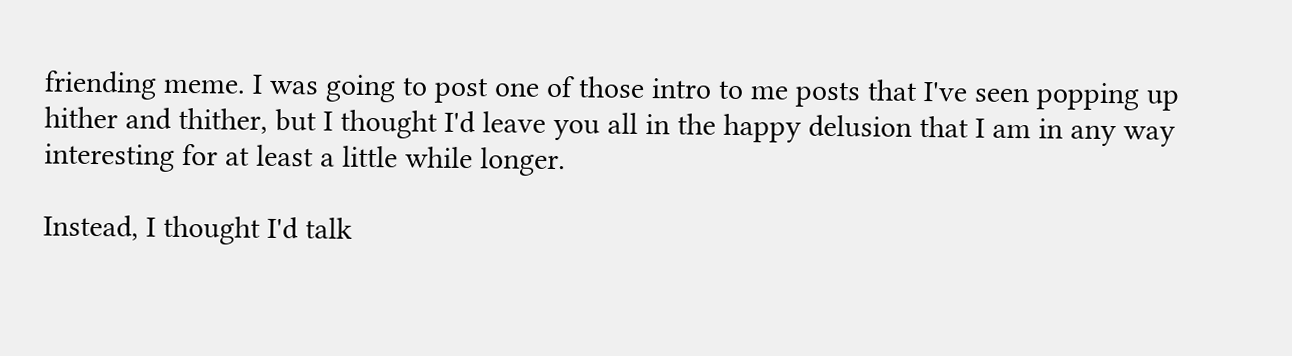friending meme. I was going to post one of those intro to me posts that I've seen popping up hither and thither, but I thought I'd leave you all in the happy delusion that I am in any way interesting for at least a little while longer.

Instead, I thought I'd talk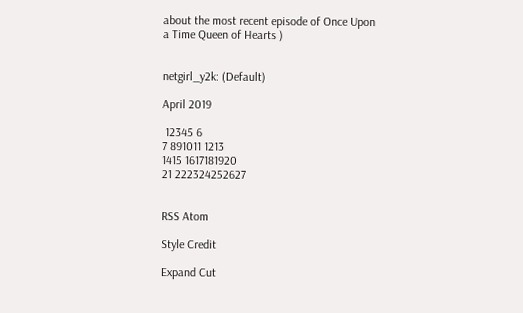about the most recent episode of Once Upon a Time Queen of Hearts )


netgirl_y2k: (Default)

April 2019

 12345 6
7 891011 1213
1415 1617181920
21 222324252627


RSS Atom

Style Credit

Expand Cut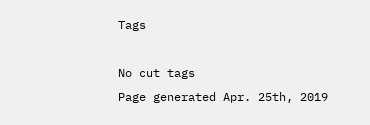Tags

No cut tags
Page generated Apr. 25th, 2019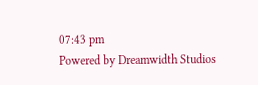07:43 pm
Powered by Dreamwidth Studios